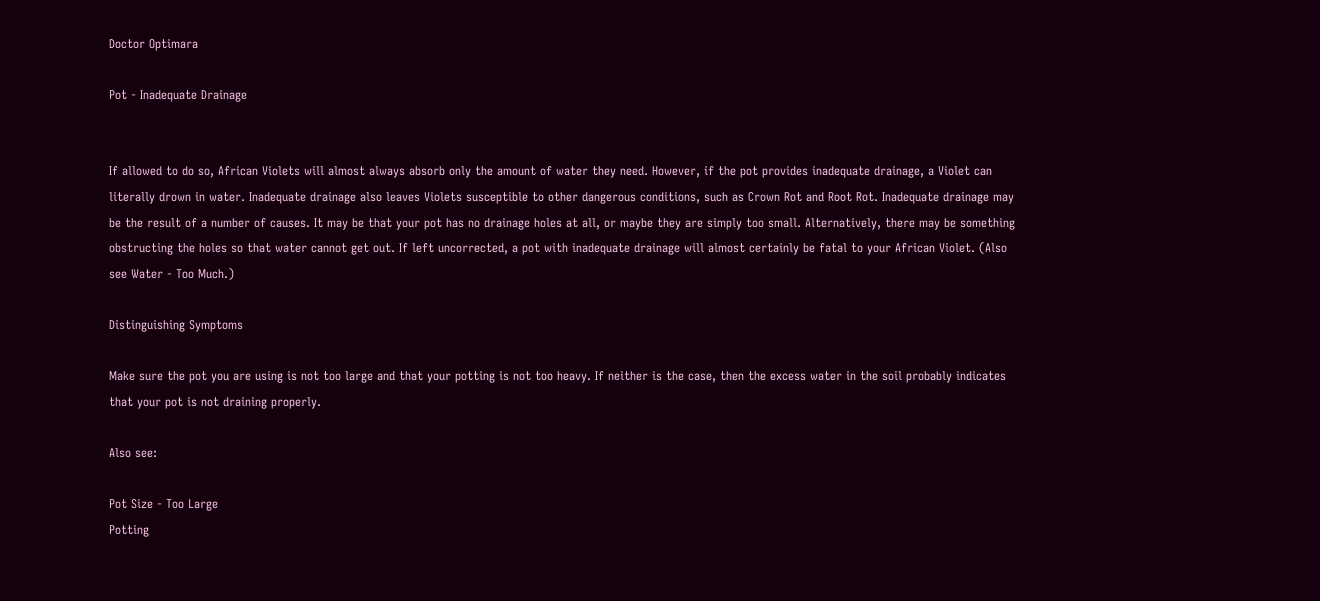Doctor Optimara

Pot - Inadequate Drainage


If allowed to do so, African Violets will almost always absorb only the amount of water they need. However, if the pot provides inadequate drainage, a Violet can literally drown in water. Inadequate drainage also leaves Violets susceptible to other dangerous conditions, such as Crown Rot and Root Rot. Inadequate drainage may be the result of a number of causes. It may be that your pot has no drainage holes at all, or maybe they are simply too small. Alternatively, there may be something obstructing the holes so that water cannot get out. If left uncorrected, a pot with inadequate drainage will almost certainly be fatal to your African Violet. (Also see Water - Too Much.)

Distinguishing Symptoms

Make sure the pot you are using is not too large and that your potting is not too heavy. If neither is the case, then the excess water in the soil probably indicates that your pot is not draining properly.

Also see:

Pot Size - Too Large
Potting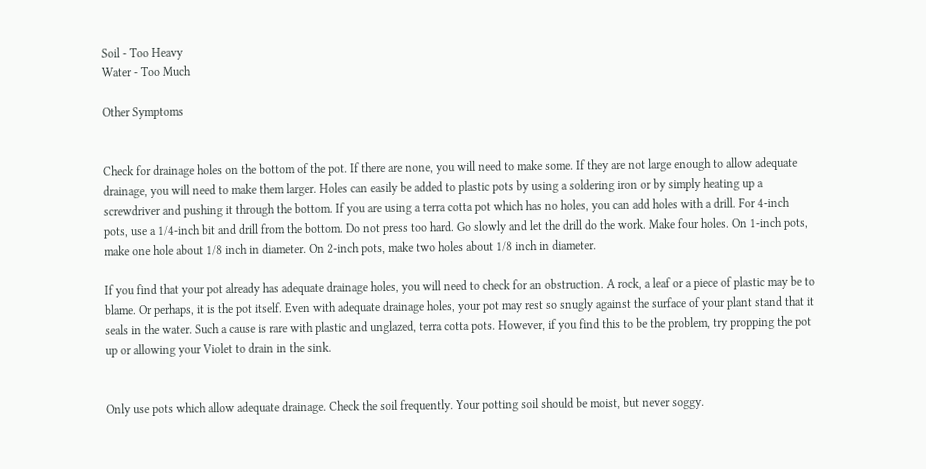Soil - Too Heavy
Water - Too Much

Other Symptoms


Check for drainage holes on the bottom of the pot. If there are none, you will need to make some. If they are not large enough to allow adequate drainage, you will need to make them larger. Holes can easily be added to plastic pots by using a soldering iron or by simply heating up a screwdriver and pushing it through the bottom. If you are using a terra cotta pot which has no holes, you can add holes with a drill. For 4-inch pots, use a 1/4-inch bit and drill from the bottom. Do not press too hard. Go slowly and let the drill do the work. Make four holes. On 1-inch pots, make one hole about 1/8 inch in diameter. On 2-inch pots, make two holes about 1/8 inch in diameter.

If you find that your pot already has adequate drainage holes, you will need to check for an obstruction. A rock, a leaf or a piece of plastic may be to blame. Or perhaps, it is the pot itself. Even with adequate drainage holes, your pot may rest so snugly against the surface of your plant stand that it seals in the water. Such a cause is rare with plastic and unglazed, terra cotta pots. However, if you find this to be the problem, try propping the pot up or allowing your Violet to drain in the sink.


Only use pots which allow adequate drainage. Check the soil frequently. Your potting soil should be moist, but never soggy.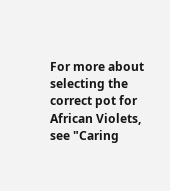For more about selecting the correct pot for African Violets, see "Caring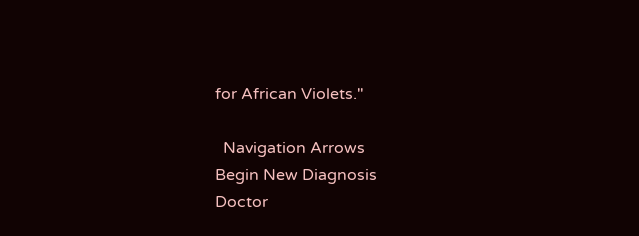for African Violets."

  Navigation Arrows
Begin New Diagnosis
Doctor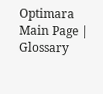Optimara Main Page | Glossary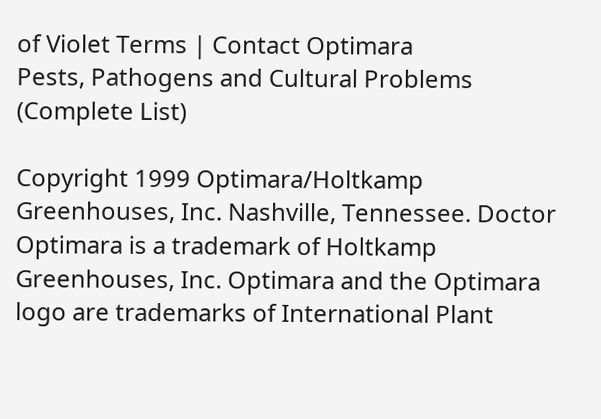of Violet Terms | Contact Optimara
Pests, Pathogens and Cultural Problems (Complete List)

Copyright 1999 Optimara/Holtkamp Greenhouses, Inc. Nashville, Tennessee. Doctor Optimara is a trademark of Holtkamp Greenhouses, Inc. Optimara and the Optimara logo are trademarks of International Plant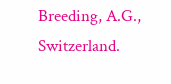Breeding, A.G., Switzerland.